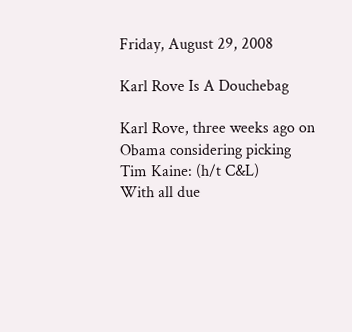Friday, August 29, 2008

Karl Rove Is A Douchebag

Karl Rove, three weeks ago on Obama considering picking Tim Kaine: (h/t C&L)
With all due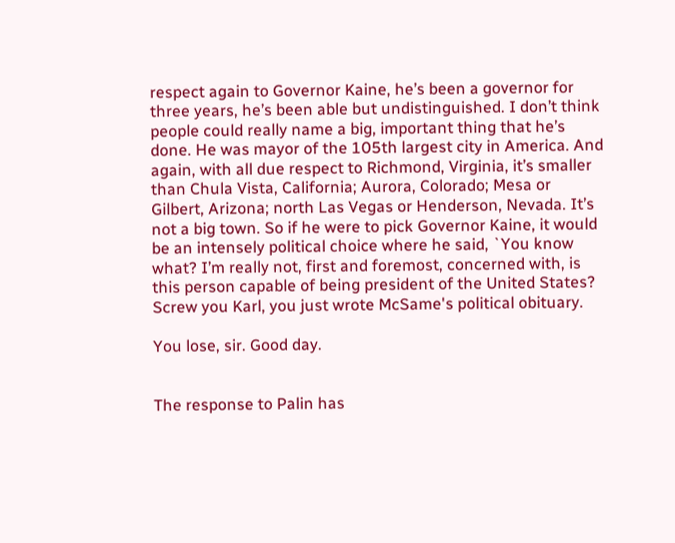respect again to Governor Kaine, he’s been a governor for three years, he’s been able but undistinguished. I don’t think people could really name a big, important thing that he’s done. He was mayor of the 105th largest city in America. And again, with all due respect to Richmond, Virginia, it’s smaller than Chula Vista, California; Aurora, Colorado; Mesa or Gilbert, Arizona; north Las Vegas or Henderson, Nevada. It’s not a big town. So if he were to pick Governor Kaine, it would be an intensely political choice where he said, `You know what? I’m really not, first and foremost, concerned with, is this person capable of being president of the United States?
Screw you Karl, you just wrote McSame's political obituary.

You lose, sir. Good day.


The response to Palin has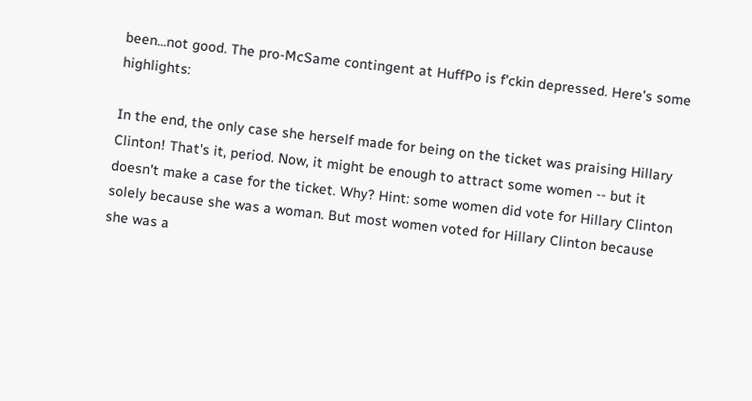been...not good. The pro-McSame contingent at HuffPo is f'ckin depressed. Here's some highlights:

In the end, the only case she herself made for being on the ticket was praising Hillary Clinton! That's it, period. Now, it might be enough to attract some women -- but it doesn't make a case for the ticket. Why? Hint: some women did vote for Hillary Clinton solely because she was a woman. But most women voted for Hillary Clinton because she was a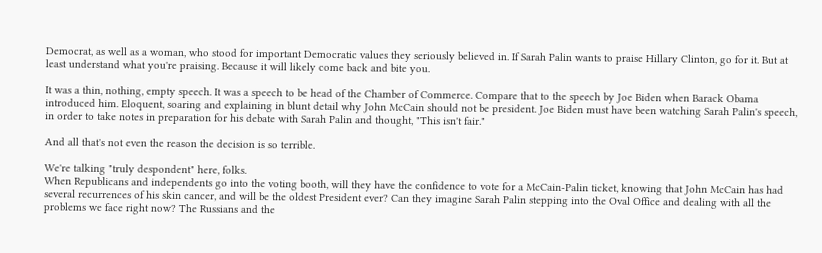Democrat, as well as a woman, who stood for important Democratic values they seriously believed in. If Sarah Palin wants to praise Hillary Clinton, go for it. But at least understand what you're praising. Because it will likely come back and bite you.

It was a thin, nothing, empty speech. It was a speech to be head of the Chamber of Commerce. Compare that to the speech by Joe Biden when Barack Obama introduced him. Eloquent, soaring and explaining in blunt detail why John McCain should not be president. Joe Biden must have been watching Sarah Palin's speech, in order to take notes in preparation for his debate with Sarah Palin and thought, "This isn't fair."

And all that's not even the reason the decision is so terrible.

We're talking "truly despondent" here, folks.
When Republicans and independents go into the voting booth, will they have the confidence to vote for a McCain-Palin ticket, knowing that John McCain has had several recurrences of his skin cancer, and will be the oldest President ever? Can they imagine Sarah Palin stepping into the Oval Office and dealing with all the problems we face right now? The Russians and the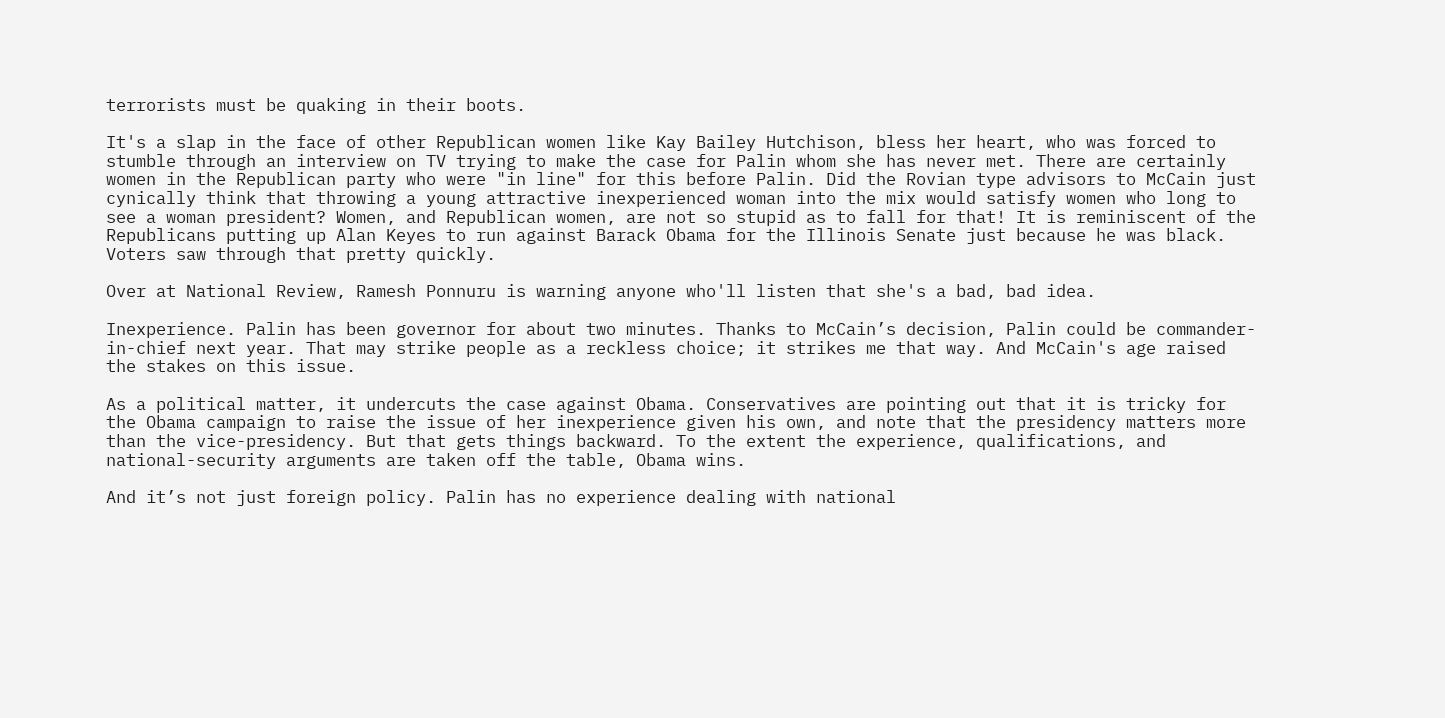terrorists must be quaking in their boots.

It's a slap in the face of other Republican women like Kay Bailey Hutchison, bless her heart, who was forced to stumble through an interview on TV trying to make the case for Palin whom she has never met. There are certainly women in the Republican party who were "in line" for this before Palin. Did the Rovian type advisors to McCain just cynically think that throwing a young attractive inexperienced woman into the mix would satisfy women who long to see a woman president? Women, and Republican women, are not so stupid as to fall for that! It is reminiscent of the Republicans putting up Alan Keyes to run against Barack Obama for the Illinois Senate just because he was black. Voters saw through that pretty quickly.

Over at National Review, Ramesh Ponnuru is warning anyone who'll listen that she's a bad, bad idea.

Inexperience. Palin has been governor for about two minutes. Thanks to McCain’s decision, Palin could be commander-in-chief next year. That may strike people as a reckless choice; it strikes me that way. And McCain's age raised the stakes on this issue.

As a political matter, it undercuts the case against Obama. Conservatives are pointing out that it is tricky for the Obama campaign to raise the issue of her inexperience given his own, and note that the presidency matters more than the vice-presidency. But that gets things backward. To the extent the experience, qualifications, and national-security arguments are taken off the table, Obama wins.

And it’s not just foreign policy. Palin has no experience dealing with national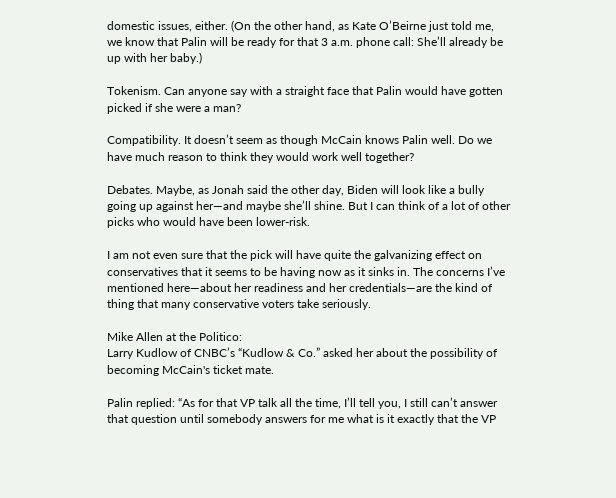domestic issues, either. (On the other hand, as Kate O’Beirne just told me, we know that Palin will be ready for that 3 a.m. phone call: She’ll already be up with her baby.)

Tokenism. Can anyone say with a straight face that Palin would have gotten picked if she were a man?

Compatibility. It doesn’t seem as though McCain knows Palin well. Do we have much reason to think they would work well together?

Debates. Maybe, as Jonah said the other day, Biden will look like a bully going up against her—and maybe she’ll shine. But I can think of a lot of other picks who would have been lower-risk.

I am not even sure that the pick will have quite the galvanizing effect on conservatives that it seems to be having now as it sinks in. The concerns I’ve mentioned here—about her readiness and her credentials—are the kind of thing that many conservative voters take seriously.

Mike Allen at the Politico:
Larry Kudlow of CNBC’s “Kudlow & Co.” asked her about the possibility of becoming McCain's ticket mate.

Palin replied: “As for that VP talk all the time, I’ll tell you, I still can’t answer that question until somebody answers for me what is it exactly that the VP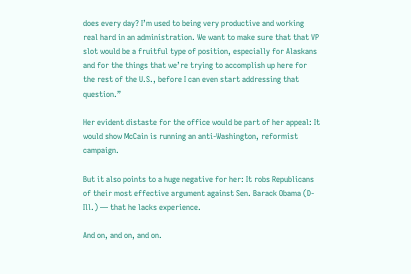does every day? I’m used to being very productive and working real hard in an administration. We want to make sure that that VP slot would be a fruitful type of position, especially for Alaskans and for the things that we’re trying to accomplish up here for the rest of the U.S., before I can even start addressing that question.”

Her evident distaste for the office would be part of her appeal: It would show McCain is running an anti-Washington, reformist campaign.

But it also points to a huge negative for her: It robs Republicans of their most effective argument against Sen. Barack Obama (D-Ill.) — that he lacks experience.

And on, and on, and on.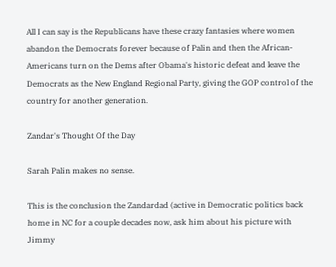All I can say is the Republicans have these crazy fantasies where women abandon the Democrats forever because of Palin and then the African-Americans turn on the Dems after Obama's historic defeat and leave the Democrats as the New England Regional Party, giving the GOP control of the country for another generation.

Zandar's Thought Of the Day

Sarah Palin makes no sense.

This is the conclusion the Zandardad (active in Democratic politics back home in NC for a couple decades now, ask him about his picture with Jimmy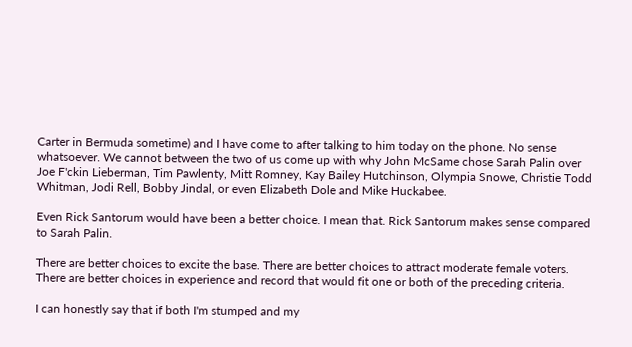Carter in Bermuda sometime) and I have come to after talking to him today on the phone. No sense whatsoever. We cannot between the two of us come up with why John McSame chose Sarah Palin over Joe F'ckin Lieberman, Tim Pawlenty, Mitt Romney, Kay Bailey Hutchinson, Olympia Snowe, Christie Todd Whitman, Jodi Rell, Bobby Jindal, or even Elizabeth Dole and Mike Huckabee.

Even Rick Santorum would have been a better choice. I mean that. Rick Santorum makes sense compared to Sarah Palin.

There are better choices to excite the base. There are better choices to attract moderate female voters. There are better choices in experience and record that would fit one or both of the preceding criteria.

I can honestly say that if both I'm stumped and my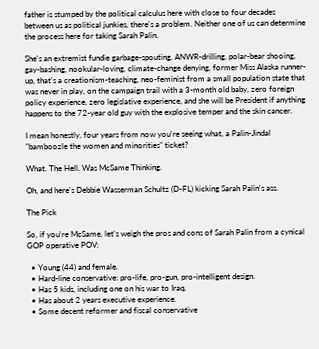father is stumped by the political calculus here with close to four decades between us as political junkies, there's a problem. Neither one of us can determine the process here for taking Sarah Palin.

She's an extremist fundie garbage-spouting, ANWR-drilling, polar-bear shooing, gay-bashing, nookular-loving, climate-change denying, former Miss Alaska runner-up, that's a creationism-teaching, neo-feminist from a small population state that was never in play, on the campaign trail with a 3-month old baby, zero foreign policy experience, zero legislative experience, and she will be President if anything happens to the 72-year old guy with the explosive temper and the skin cancer.

I mean honestly, four years from now you're seeing what, a Palin-Jindal "bamboozle the women and minorities" ticket?

What. The Hell. Was McSame Thinking.

Oh, and here's Debbie Wasserman Schultz (D-FL) kicking Sarah Palin's ass.

The Pick

So, if you're McSame, let's weigh the pros and cons of Sarah Palin from a cynical GOP operative POV:

  • Young (44) and female.
  • Hard-line conservative: pro-life, pro-gun, pro-intelligent design.
  • Has 5 kids, including one on his war to Iraq.
  • Has about 2 years executive experience.
  • Some decent reformer and fiscal conservative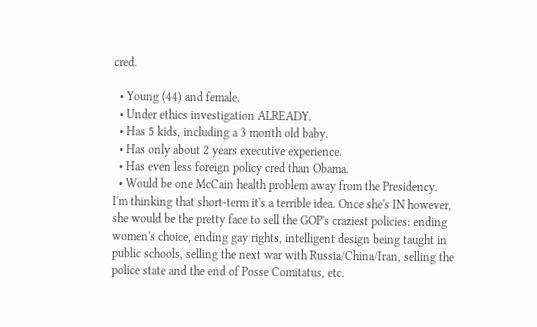cred.

  • Young (44) and female.
  • Under ethics investigation ALREADY.
  • Has 5 kids, including a 3 month old baby.
  • Has only about 2 years executive experience.
  • Has even less foreign policy cred than Obama.
  • Would be one McCain health problem away from the Presidency.
I'm thinking that short-term it's a terrible idea. Once she's IN however, she would be the pretty face to sell the GOP's craziest policies: ending women's choice, ending gay rights, intelligent design being taught in public schools, selling the next war with Russia/China/Iran, selling the police state and the end of Posse Comitatus, etc.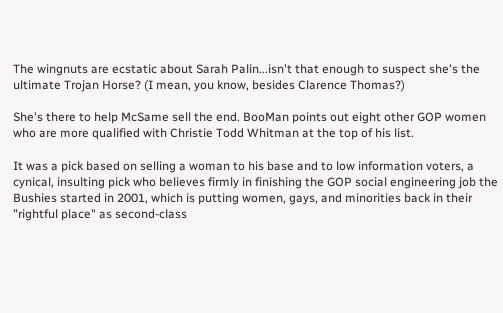The wingnuts are ecstatic about Sarah Palin...isn't that enough to suspect she's the ultimate Trojan Horse? (I mean, you know, besides Clarence Thomas?)

She's there to help McSame sell the end. BooMan points out eight other GOP women who are more qualified with Christie Todd Whitman at the top of his list.

It was a pick based on selling a woman to his base and to low information voters, a cynical, insulting pick who believes firmly in finishing the GOP social engineering job the Bushies started in 2001, which is putting women, gays, and minorities back in their "rightful place" as second-class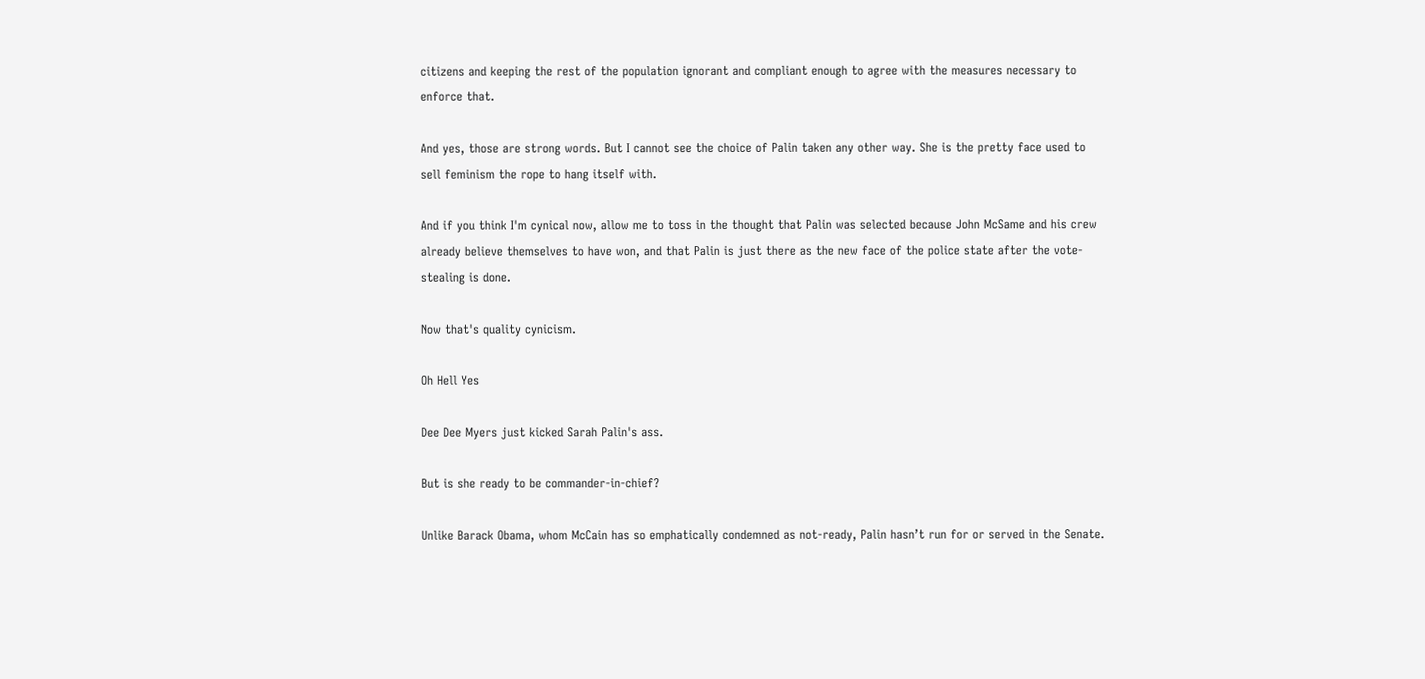citizens and keeping the rest of the population ignorant and compliant enough to agree with the measures necessary to enforce that.

And yes, those are strong words. But I cannot see the choice of Palin taken any other way. She is the pretty face used to sell feminism the rope to hang itself with.

And if you think I'm cynical now, allow me to toss in the thought that Palin was selected because John McSame and his crew already believe themselves to have won, and that Palin is just there as the new face of the police state after the vote-stealing is done.

Now that's quality cynicism.

Oh Hell Yes

Dee Dee Myers just kicked Sarah Palin's ass.

But is she ready to be commander-in-chief?

Unlike Barack Obama, whom McCain has so emphatically condemned as not-ready, Palin hasn’t run for or served in the Senate.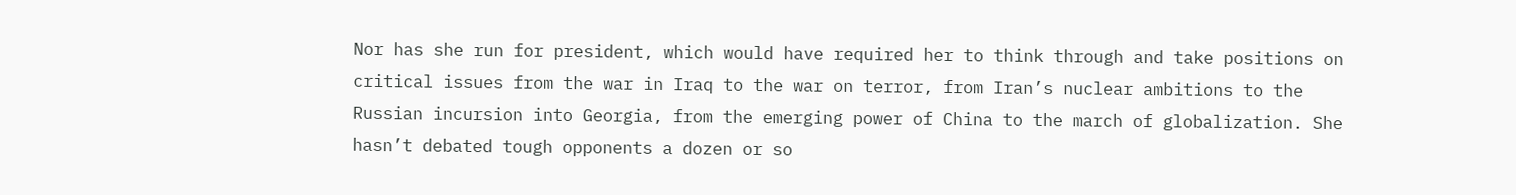Nor has she run for president, which would have required her to think through and take positions on critical issues from the war in Iraq to the war on terror, from Iran’s nuclear ambitions to the Russian incursion into Georgia, from the emerging power of China to the march of globalization. She hasn’t debated tough opponents a dozen or so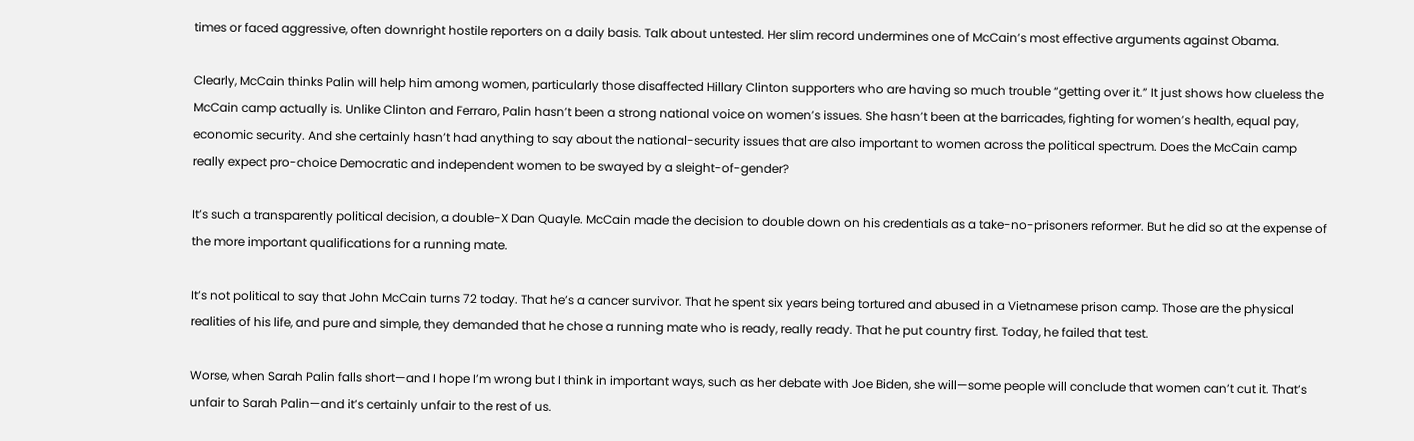times or faced aggressive, often downright hostile reporters on a daily basis. Talk about untested. Her slim record undermines one of McCain’s most effective arguments against Obama.

Clearly, McCain thinks Palin will help him among women, particularly those disaffected Hillary Clinton supporters who are having so much trouble “getting over it.” It just shows how clueless the McCain camp actually is. Unlike Clinton and Ferraro, Palin hasn’t been a strong national voice on women’s issues. She hasn’t been at the barricades, fighting for women’s health, equal pay, economic security. And she certainly hasn’t had anything to say about the national-security issues that are also important to women across the political spectrum. Does the McCain camp really expect pro-choice Democratic and independent women to be swayed by a sleight-of-gender?

It’s such a transparently political decision, a double-X Dan Quayle. McCain made the decision to double down on his credentials as a take-no-prisoners reformer. But he did so at the expense of the more important qualifications for a running mate.

It’s not political to say that John McCain turns 72 today. That he’s a cancer survivor. That he spent six years being tortured and abused in a Vietnamese prison camp. Those are the physical realities of his life, and pure and simple, they demanded that he chose a running mate who is ready, really ready. That he put country first. Today, he failed that test.

Worse, when Sarah Palin falls short—and I hope I’m wrong but I think in important ways, such as her debate with Joe Biden, she will—some people will conclude that women can’t cut it. That’s unfair to Sarah Palin—and it’s certainly unfair to the rest of us.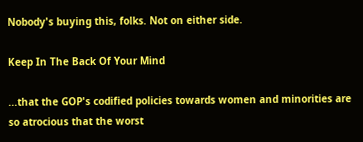Nobody's buying this, folks. Not on either side.

Keep In The Back Of Your Mind

...that the GOP's codified policies towards women and minorities are so atrocious that the worst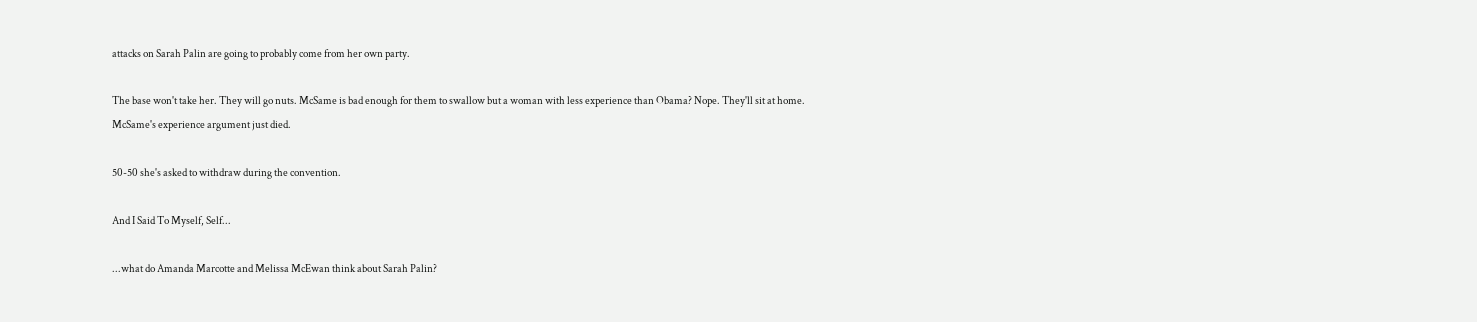attacks on Sarah Palin are going to probably come from her own party.

The base won't take her. They will go nuts. McSame is bad enough for them to swallow but a woman with less experience than Obama? Nope. They'll sit at home. McSame's experience argument just died.

50-50 she's asked to withdraw during the convention.

And I Said To Myself, Self...

...what do Amanda Marcotte and Melissa McEwan think about Sarah Palin?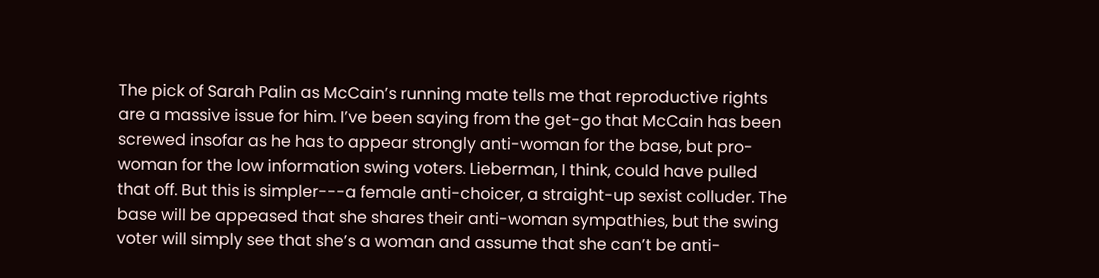The pick of Sarah Palin as McCain’s running mate tells me that reproductive rights are a massive issue for him. I’ve been saying from the get-go that McCain has been screwed insofar as he has to appear strongly anti-woman for the base, but pro-woman for the low information swing voters. Lieberman, I think, could have pulled that off. But this is simpler---a female anti-choicer, a straight-up sexist colluder. The base will be appeased that she shares their anti-woman sympathies, but the swing voter will simply see that she’s a woman and assume that she can’t be anti-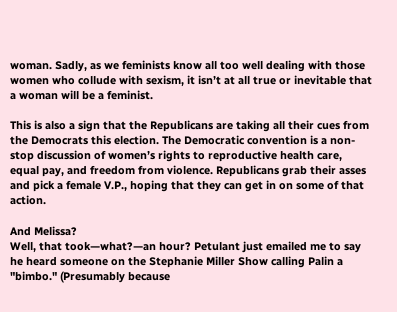woman. Sadly, as we feminists know all too well dealing with those women who collude with sexism, it isn’t at all true or inevitable that a woman will be a feminist.

This is also a sign that the Republicans are taking all their cues from the Democrats this election. The Democratic convention is a non-stop discussion of women’s rights to reproductive health care, equal pay, and freedom from violence. Republicans grab their asses and pick a female V.P., hoping that they can get in on some of that action.

And Melissa?
Well, that took—what?—an hour? Petulant just emailed me to say he heard someone on the Stephanie Miller Show calling Palin a "bimbo." (Presumably because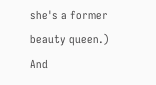she's a former beauty queen.) And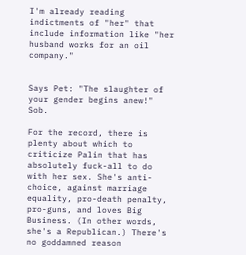I'm already reading indictments of "her" that include information like "her husband works for an oil company."


Says Pet: "The slaughter of your gender begins anew!" Sob.

For the record, there is plenty about which to criticize Palin that has absolutely fuck-all to do with her sex. She's anti-choice, against marriage equality, pro-death penalty, pro-guns, and loves Big Business. (In other words, she's a Republican.) There's no goddamned reason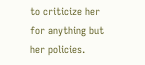to criticize her for anything but her policies.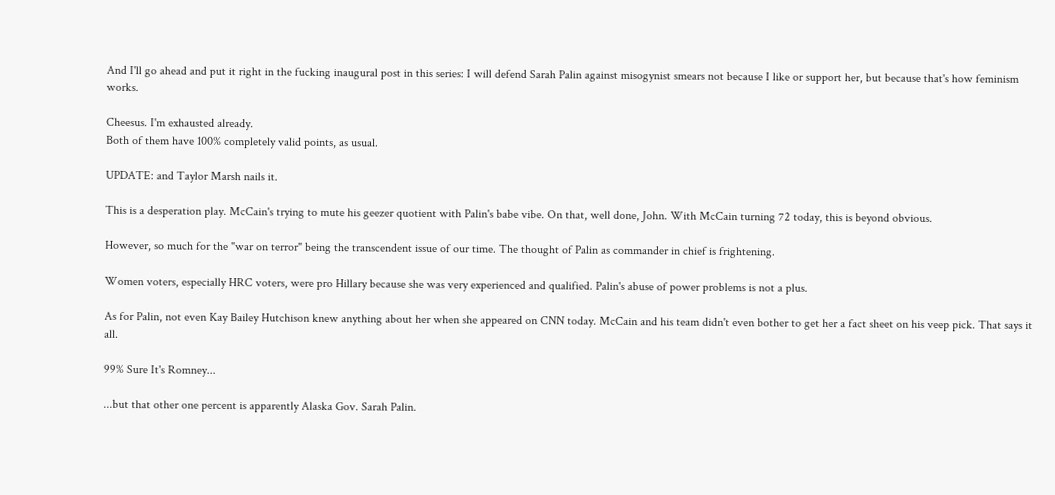And I'll go ahead and put it right in the fucking inaugural post in this series: I will defend Sarah Palin against misogynist smears not because I like or support her, but because that's how feminism works.

Cheesus. I'm exhausted already.
Both of them have 100% completely valid points, as usual.

UPDATE: and Taylor Marsh nails it.

This is a desperation play. McCain's trying to mute his geezer quotient with Palin's babe vibe. On that, well done, John. With McCain turning 72 today, this is beyond obvious.

However, so much for the "war on terror" being the transcendent issue of our time. The thought of Palin as commander in chief is frightening.

Women voters, especially HRC voters, were pro Hillary because she was very experienced and qualified. Palin's abuse of power problems is not a plus.

As for Palin, not even Kay Bailey Hutchison knew anything about her when she appeared on CNN today. McCain and his team didn't even bother to get her a fact sheet on his veep pick. That says it all.

99% Sure It's Romney...

...but that other one percent is apparently Alaska Gov. Sarah Palin.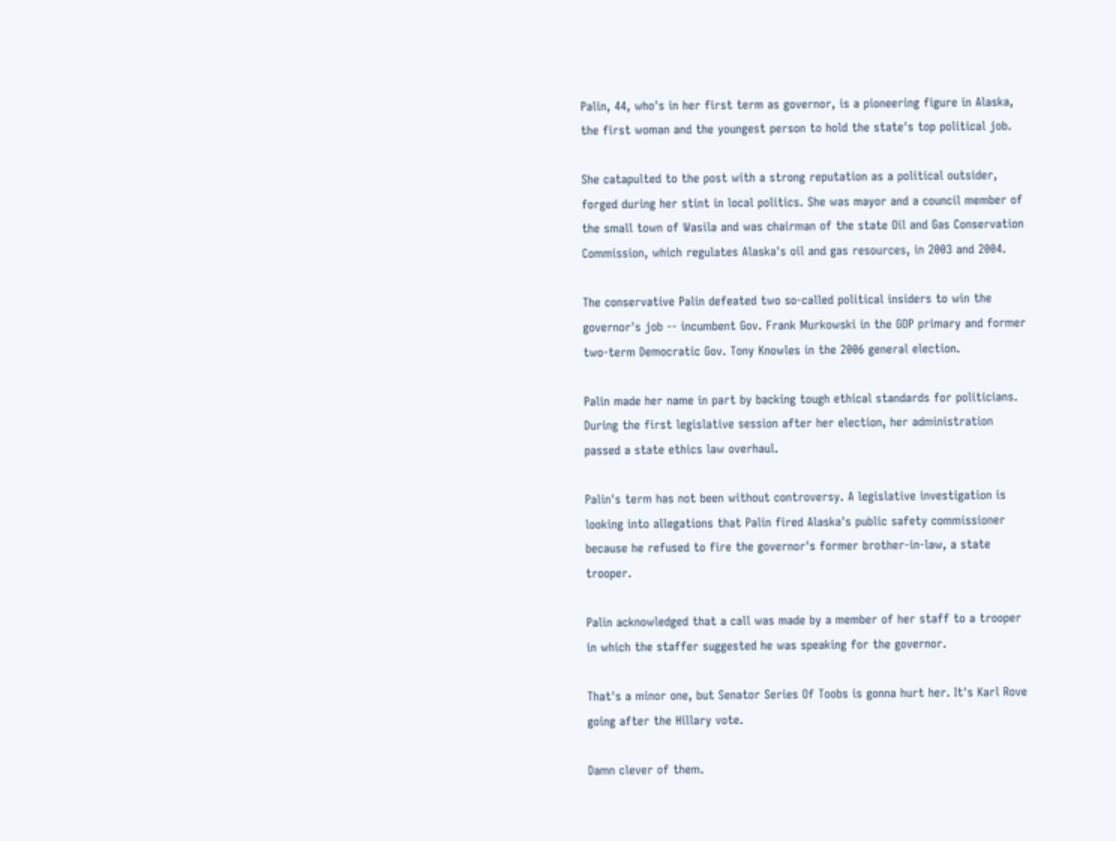Palin, 44, who's in her first term as governor, is a pioneering figure in Alaska, the first woman and the youngest person to hold the state's top political job.

She catapulted to the post with a strong reputation as a political outsider, forged during her stint in local politics. She was mayor and a council member of the small town of Wasila and was chairman of the state Oil and Gas Conservation Commission, which regulates Alaska's oil and gas resources, in 2003 and 2004.

The conservative Palin defeated two so-called political insiders to win the governor's job -- incumbent Gov. Frank Murkowski in the GOP primary and former two-term Democratic Gov. Tony Knowles in the 2006 general election.

Palin made her name in part by backing tough ethical standards for politicians. During the first legislative session after her election, her administration passed a state ethics law overhaul.

Palin's term has not been without controversy. A legislative investigation is looking into allegations that Palin fired Alaska's public safety commissioner because he refused to fire the governor's former brother-in-law, a state trooper.

Palin acknowledged that a call was made by a member of her staff to a trooper in which the staffer suggested he was speaking for the governor.

That's a minor one, but Senator Series Of Toobs is gonna hurt her. It's Karl Rove going after the Hillary vote.

Damn clever of them.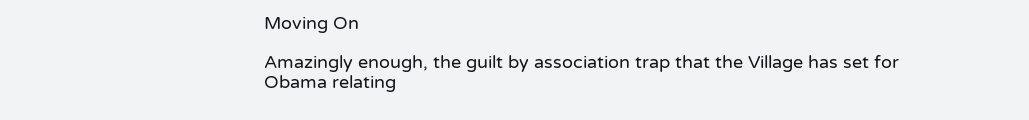Moving On

Amazingly enough, the guilt by association trap that the Village has set for Obama relating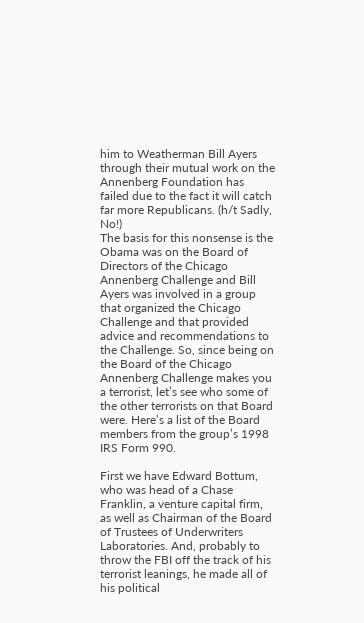him to Weatherman Bill Ayers through their mutual work on the Annenberg Foundation has failed due to the fact it will catch far more Republicans. (h/t Sadly, No!)
The basis for this nonsense is the Obama was on the Board of Directors of the Chicago Annenberg Challenge and Bill Ayers was involved in a group that organized the Chicago Challenge and that provided advice and recommendations to the Challenge. So, since being on the Board of the Chicago Annenberg Challenge makes you a terrorist, let’s see who some of the other terrorists on that Board were. Here’s a list of the Board members from the group’s 1998 IRS Form 990.

First we have Edward Bottum, who was head of a Chase Franklin, a venture capital firm, as well as Chairman of the Board of Trustees of Underwriters Laboratories. And, probably to throw the FBI off the track of his terrorist leanings, he made all of his political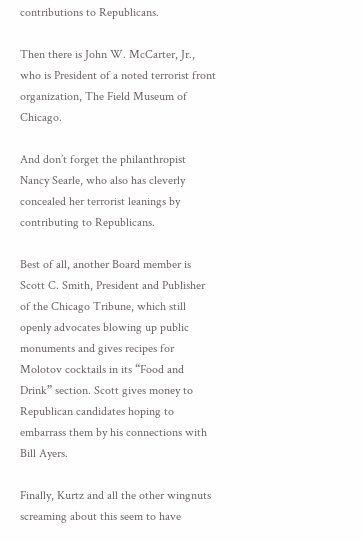contributions to Republicans.

Then there is John W. McCarter, Jr., who is President of a noted terrorist front organization, The Field Museum of Chicago.

And don’t forget the philanthropist Nancy Searle, who also has cleverly concealed her terrorist leanings by contributing to Republicans.

Best of all, another Board member is Scott C. Smith, President and Publisher of the Chicago Tribune, which still openly advocates blowing up public monuments and gives recipes for Molotov cocktails in its “Food and Drink” section. Scott gives money to Republican candidates hoping to embarrass them by his connections with Bill Ayers.

Finally, Kurtz and all the other wingnuts screaming about this seem to have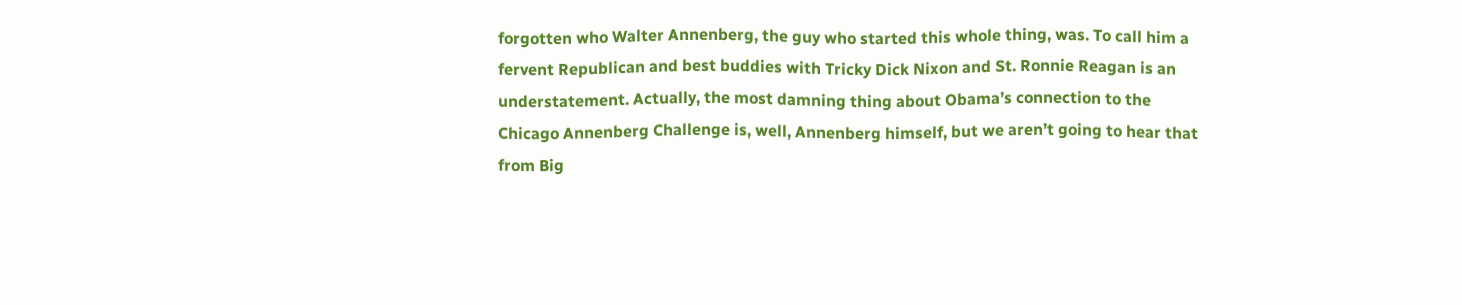forgotten who Walter Annenberg, the guy who started this whole thing, was. To call him a fervent Republican and best buddies with Tricky Dick Nixon and St. Ronnie Reagan is an understatement. Actually, the most damning thing about Obama’s connection to the Chicago Annenberg Challenge is, well, Annenberg himself, but we aren’t going to hear that from Big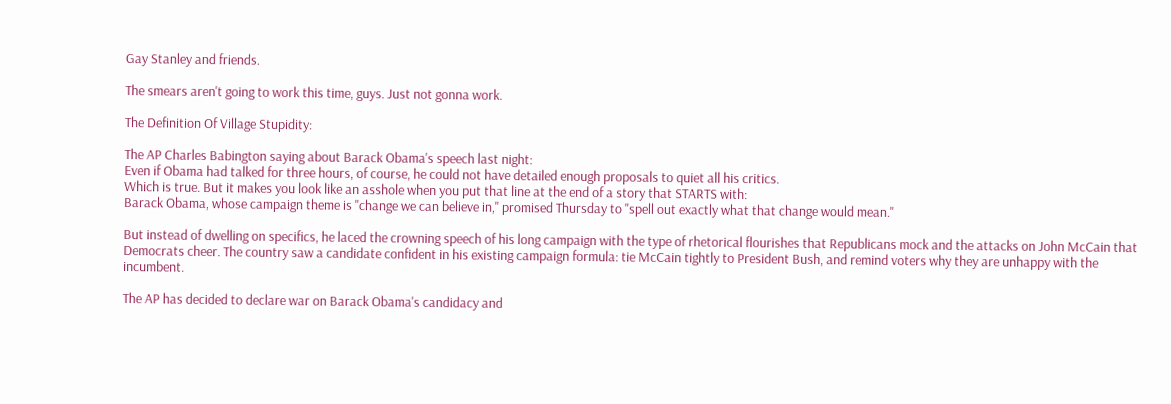Gay Stanley and friends.

The smears aren't going to work this time, guys. Just not gonna work.

The Definition Of Village Stupidity:

The AP Charles Babington saying about Barack Obama's speech last night:
Even if Obama had talked for three hours, of course, he could not have detailed enough proposals to quiet all his critics.
Which is true. But it makes you look like an asshole when you put that line at the end of a story that STARTS with:
Barack Obama, whose campaign theme is "change we can believe in," promised Thursday to "spell out exactly what that change would mean."

But instead of dwelling on specifics, he laced the crowning speech of his long campaign with the type of rhetorical flourishes that Republicans mock and the attacks on John McCain that Democrats cheer. The country saw a candidate confident in his existing campaign formula: tie McCain tightly to President Bush, and remind voters why they are unhappy with the incumbent.

The AP has decided to declare war on Barack Obama's candidacy and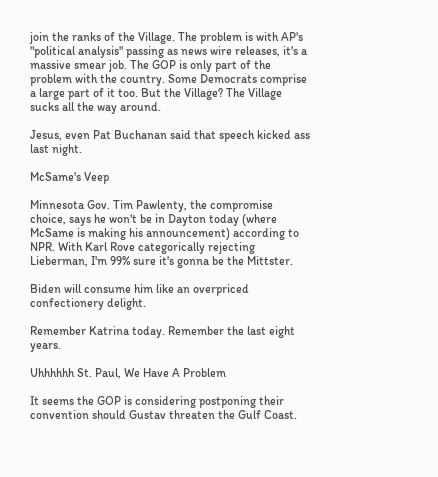join the ranks of the Village. The problem is with AP's "political analysis" passing as news wire releases, it's a massive smear job. The GOP is only part of the problem with the country. Some Democrats comprise a large part of it too. But the Village? The Village sucks all the way around.

Jesus, even Pat Buchanan said that speech kicked ass last night.

McSame's Veep

Minnesota Gov. Tim Pawlenty, the compromise choice, says he won't be in Dayton today (where McSame is making his announcement) according to NPR. With Karl Rove categorically rejecting Lieberman, I'm 99% sure it's gonna be the Mittster.

Biden will consume him like an overpriced confectionery delight.

Remember Katrina today. Remember the last eight years.

Uhhhhhh St. Paul, We Have A Problem

It seems the GOP is considering postponing their convention should Gustav threaten the Gulf Coast.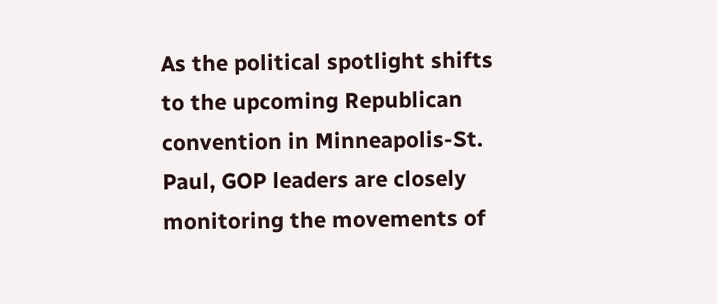As the political spotlight shifts to the upcoming Republican convention in Minneapolis-St. Paul, GOP leaders are closely monitoring the movements of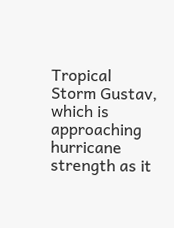Tropical Storm Gustav, which is approaching hurricane strength as it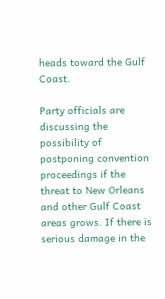heads toward the Gulf Coast.

Party officials are discussing the possibility of postponing convention proceedings if the threat to New Orleans and other Gulf Coast areas grows. If there is serious damage in the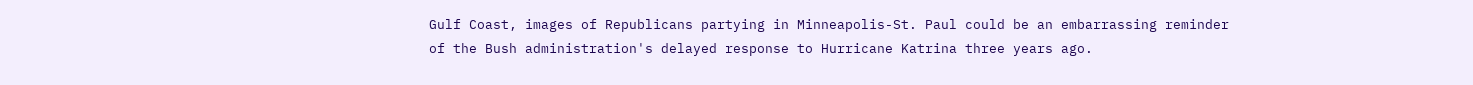Gulf Coast, images of Republicans partying in Minneapolis-St. Paul could be an embarrassing reminder of the Bush administration's delayed response to Hurricane Katrina three years ago.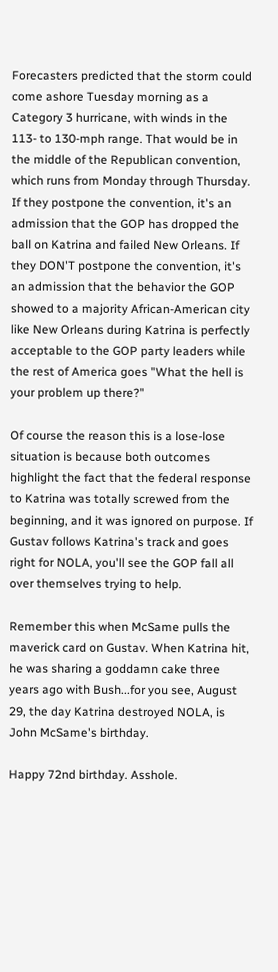Forecasters predicted that the storm could come ashore Tuesday morning as a Category 3 hurricane, with winds in the 113- to 130-mph range. That would be in the middle of the Republican convention, which runs from Monday through Thursday.
If they postpone the convention, it's an admission that the GOP has dropped the ball on Katrina and failed New Orleans. If they DON'T postpone the convention, it's an admission that the behavior the GOP showed to a majority African-American city like New Orleans during Katrina is perfectly acceptable to the GOP party leaders while the rest of America goes "What the hell is your problem up there?"

Of course the reason this is a lose-lose situation is because both outcomes highlight the fact that the federal response to Katrina was totally screwed from the beginning, and it was ignored on purpose. If Gustav follows Katrina's track and goes right for NOLA, you'll see the GOP fall all over themselves trying to help.

Remember this when McSame pulls the maverick card on Gustav. When Katrina hit, he was sharing a goddamn cake three years ago with Bush...for you see, August 29, the day Katrina destroyed NOLA, is John McSame's birthday.

Happy 72nd birthday. Asshole.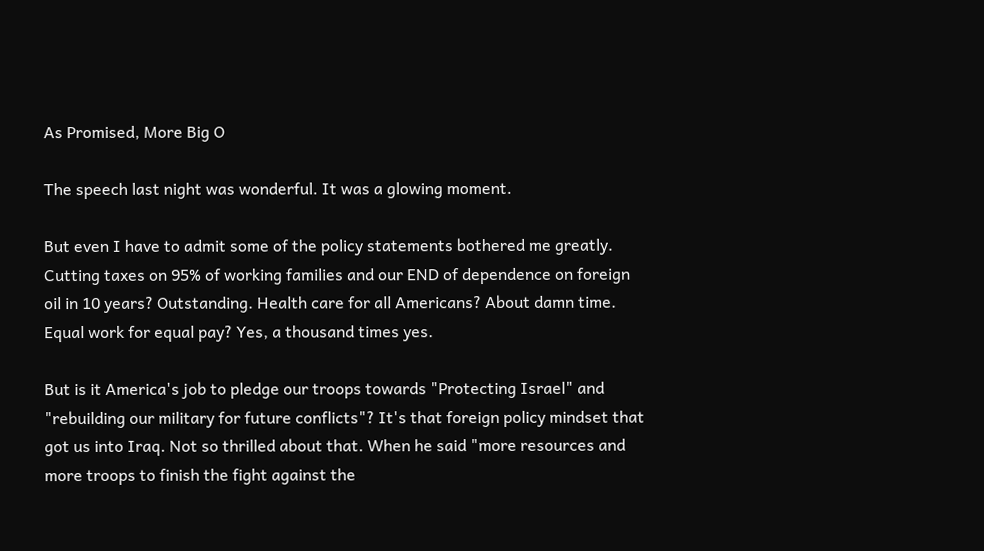As Promised, More Big O

The speech last night was wonderful. It was a glowing moment.

But even I have to admit some of the policy statements bothered me greatly. Cutting taxes on 95% of working families and our END of dependence on foreign oil in 10 years? Outstanding. Health care for all Americans? About damn time. Equal work for equal pay? Yes, a thousand times yes.

But is it America's job to pledge our troops towards "Protecting Israel" and "rebuilding our military for future conflicts"? It's that foreign policy mindset that got us into Iraq. Not so thrilled about that. When he said "more resources and more troops to finish the fight against the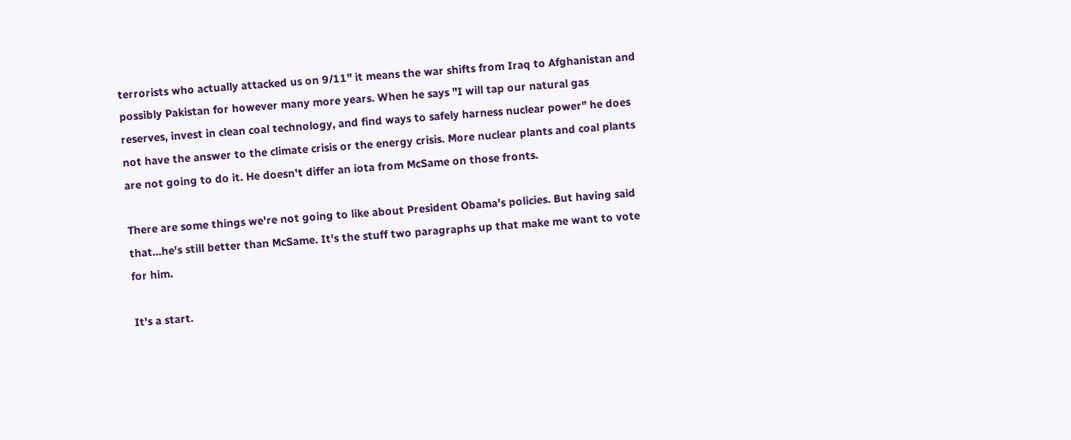terrorists who actually attacked us on 9/11" it means the war shifts from Iraq to Afghanistan and possibly Pakistan for however many more years. When he says "I will tap our natural gas reserves, invest in clean coal technology, and find ways to safely harness nuclear power" he does not have the answer to the climate crisis or the energy crisis. More nuclear plants and coal plants are not going to do it. He doesn't differ an iota from McSame on those fronts.

There are some things we're not going to like about President Obama's policies. But having said that...he's still better than McSame. It's the stuff two paragraphs up that make me want to vote for him.

It's a start.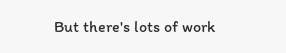But there's lots of work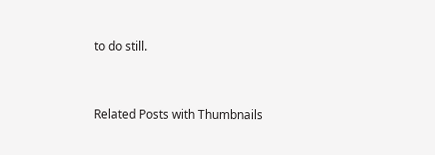to do still.


Related Posts with Thumbnails